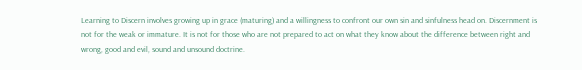Learning to Discern involves growing up in grace (maturing) and a willingness to confront our own sin and sinfulness head on. Discernment is not for the weak or immature. It is not for those who are not prepared to act on what they know about the difference between right and wrong, good and evil, sound and unsound doctrine.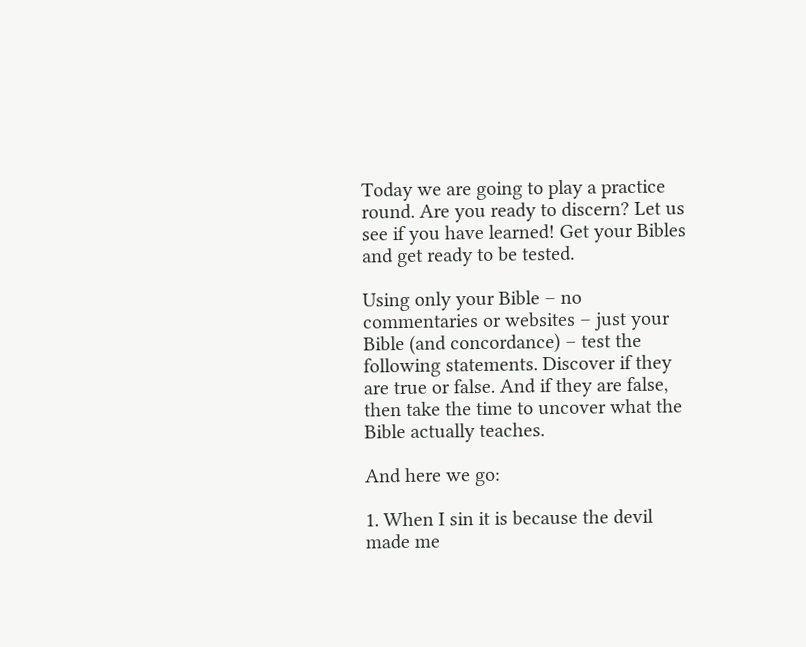Today we are going to play a practice round. Are you ready to discern? Let us see if you have learned! Get your Bibles and get ready to be tested.

Using only your Bible – no commentaries or websites – just your Bible (and concordance) – test the following statements. Discover if they are true or false. And if they are false, then take the time to uncover what the Bible actually teaches.

And here we go:

1. When I sin it is because the devil made me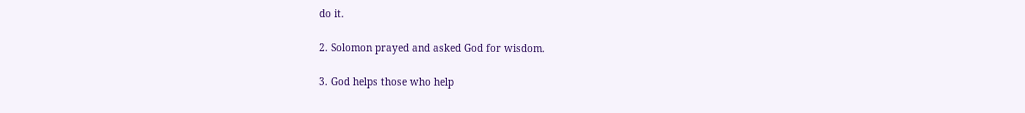do it.

2. Solomon prayed and asked God for wisdom.

3. God helps those who help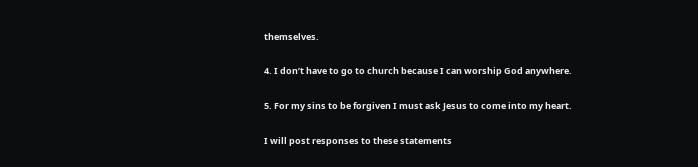themselves.

4. I don’t have to go to church because I can worship God anywhere.

5. For my sins to be forgiven I must ask Jesus to come into my heart.

I will post responses to these statements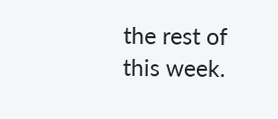the rest of this week.